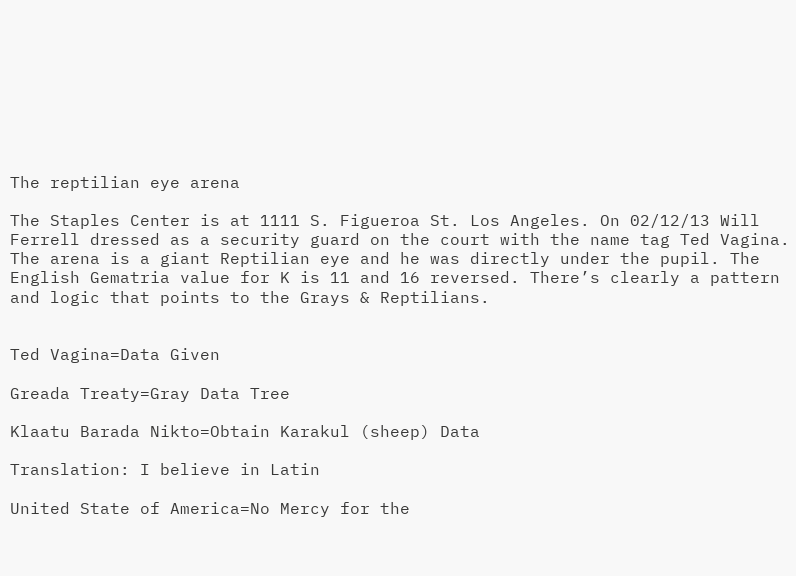The reptilian eye arena

The Staples Center is at 1111 S. Figueroa St. Los Angeles. On 02/12/13 Will Ferrell dressed as a security guard on the court with the name tag Ted Vagina. The arena is a giant Reptilian eye and he was directly under the pupil. The English Gematria value for K is 11 and 16 reversed. There’s clearly a pattern and logic that points to the Grays & Reptilians.


Ted Vagina=Data Given

Greada Treaty=Gray Data Tree

Klaatu Barada Nikto=Obtain Karakul (sheep) Data

Translation: I believe in Latin

United State of America=No Mercy for the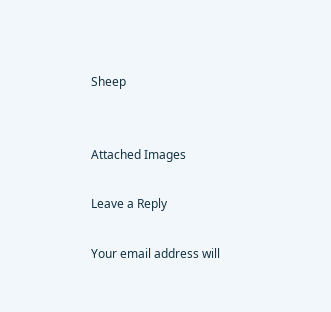Sheep


Attached Images

Leave a Reply

Your email address will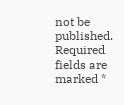not be published. Required fields are marked *